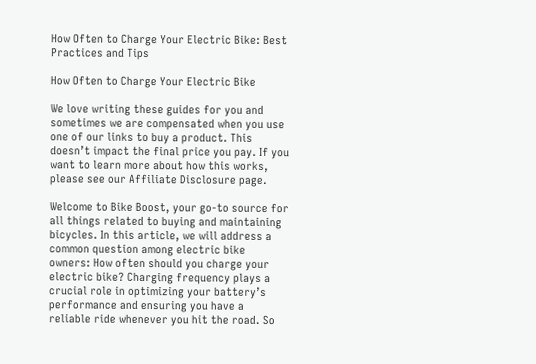How Often to Charge Your Electric Bike: Best Practices and Tips

How Often to Charge Your Electric Bike

We love writing these guides for you and sometimes we are compensated when you use one of our links to buy a product. This doesn’t impact the final price you pay. If you want to learn more about how this works, please see our Affiliate Disclosure page.

Welcome to Bike Boost, your go-to source for all things related to buying and maintaining bicycles. In this article, we will address a common question among electric bike owners: How often should you charge your electric bike? Charging frequency plays a crucial role in optimizing your battery’s performance and ensuring you have a reliable ride whenever you hit the road. So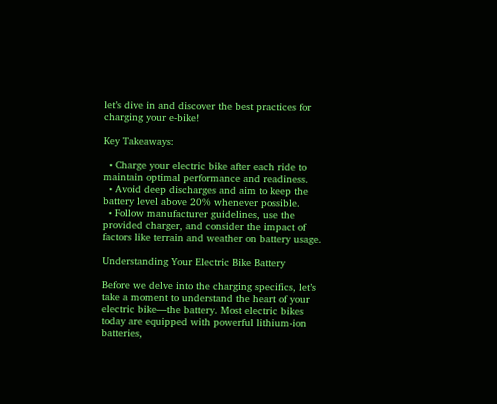let’s dive in and discover the best practices for charging your e-bike!

Key Takeaways:

  • Charge your electric bike after each ride to maintain optimal performance and readiness.
  • Avoid deep discharges and aim to keep the battery level above 20% whenever possible.
  • Follow manufacturer guidelines, use the provided charger, and consider the impact of factors like terrain and weather on battery usage.

Understanding Your Electric Bike Battery

Before we delve into the charging specifics, let’s take a moment to understand the heart of your electric bike—the battery. Most electric bikes today are equipped with powerful lithium-ion batteries,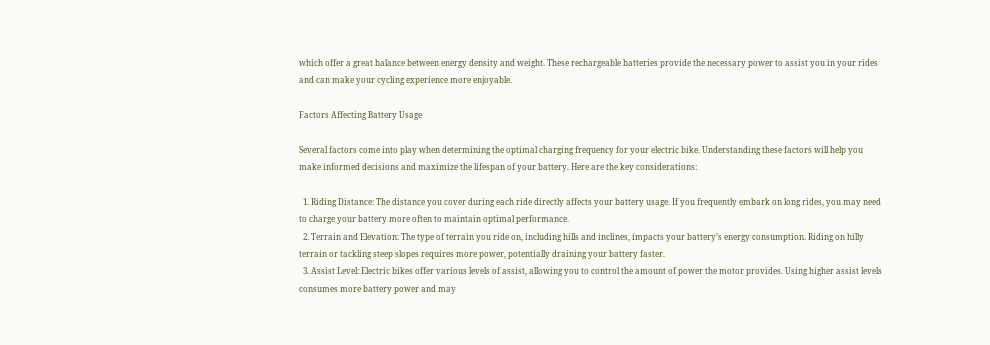which offer a great balance between energy density and weight. These rechargeable batteries provide the necessary power to assist you in your rides and can make your cycling experience more enjoyable.

Factors Affecting Battery Usage

Several factors come into play when determining the optimal charging frequency for your electric bike. Understanding these factors will help you make informed decisions and maximize the lifespan of your battery. Here are the key considerations:

  1. Riding Distance: The distance you cover during each ride directly affects your battery usage. If you frequently embark on long rides, you may need to charge your battery more often to maintain optimal performance.
  2. Terrain and Elevation: The type of terrain you ride on, including hills and inclines, impacts your battery’s energy consumption. Riding on hilly terrain or tackling steep slopes requires more power, potentially draining your battery faster.
  3. Assist Level: Electric bikes offer various levels of assist, allowing you to control the amount of power the motor provides. Using higher assist levels consumes more battery power and may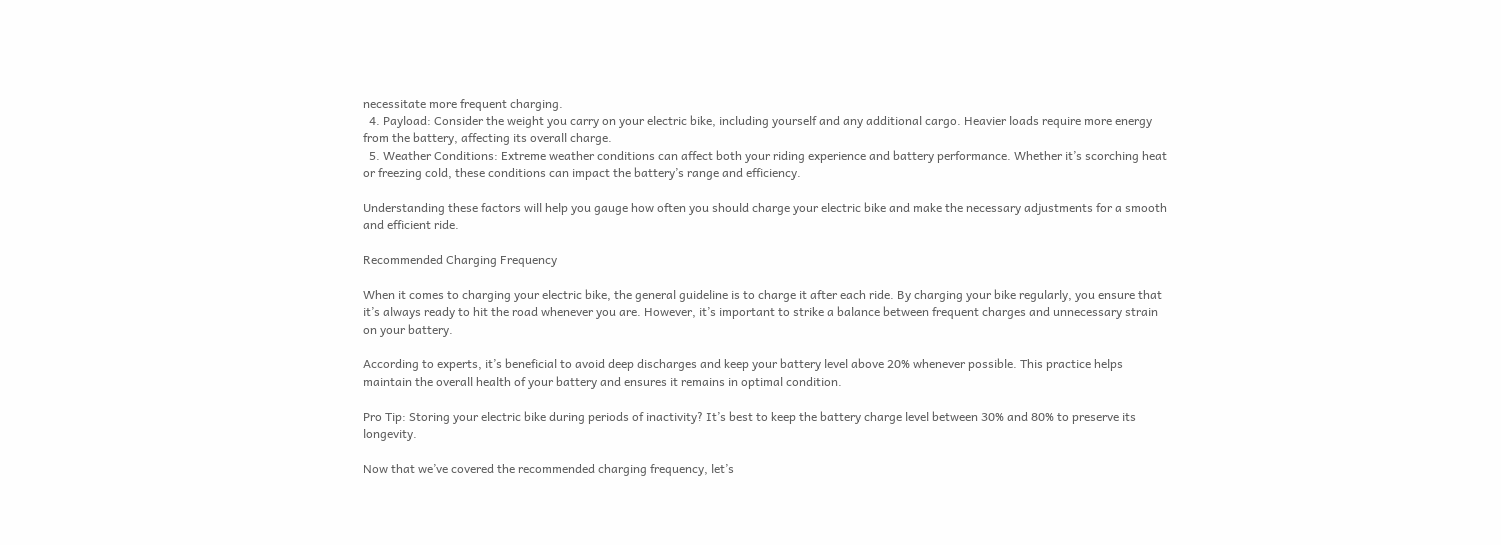necessitate more frequent charging.
  4. Payload: Consider the weight you carry on your electric bike, including yourself and any additional cargo. Heavier loads require more energy from the battery, affecting its overall charge.
  5. Weather Conditions: Extreme weather conditions can affect both your riding experience and battery performance. Whether it’s scorching heat or freezing cold, these conditions can impact the battery’s range and efficiency.

Understanding these factors will help you gauge how often you should charge your electric bike and make the necessary adjustments for a smooth and efficient ride.

Recommended Charging Frequency

When it comes to charging your electric bike, the general guideline is to charge it after each ride. By charging your bike regularly, you ensure that it’s always ready to hit the road whenever you are. However, it’s important to strike a balance between frequent charges and unnecessary strain on your battery.

According to experts, it’s beneficial to avoid deep discharges and keep your battery level above 20% whenever possible. This practice helps maintain the overall health of your battery and ensures it remains in optimal condition.

Pro Tip: Storing your electric bike during periods of inactivity? It’s best to keep the battery charge level between 30% and 80% to preserve its longevity.

Now that we’ve covered the recommended charging frequency, let’s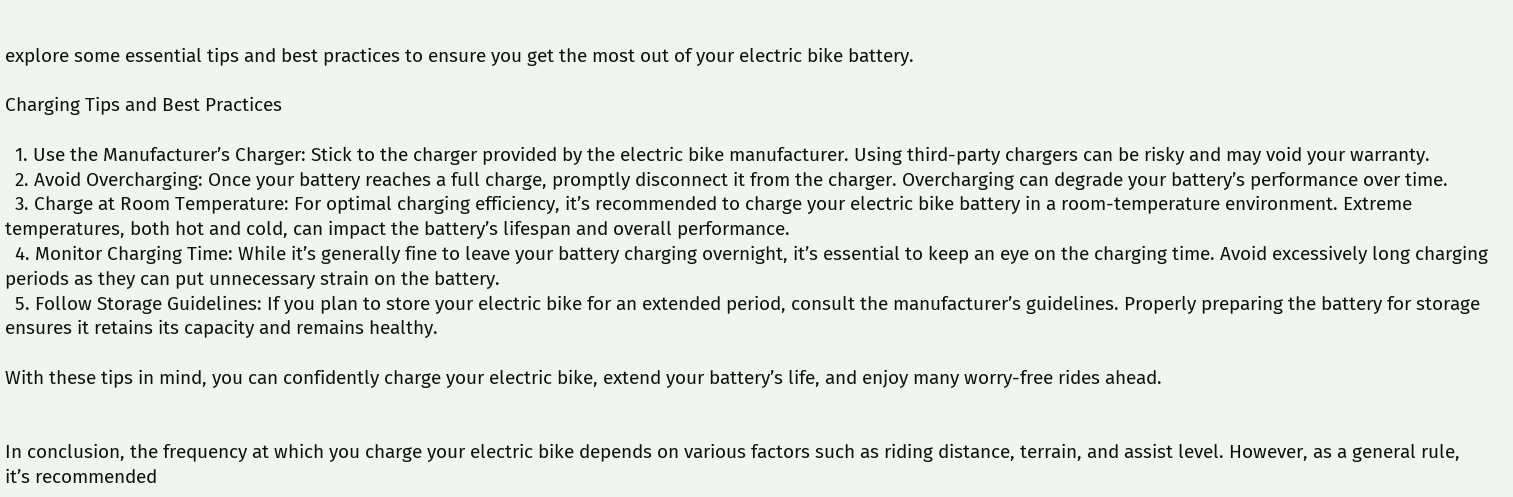explore some essential tips and best practices to ensure you get the most out of your electric bike battery.

Charging Tips and Best Practices

  1. Use the Manufacturer’s Charger: Stick to the charger provided by the electric bike manufacturer. Using third-party chargers can be risky and may void your warranty.
  2. Avoid Overcharging: Once your battery reaches a full charge, promptly disconnect it from the charger. Overcharging can degrade your battery’s performance over time.
  3. Charge at Room Temperature: For optimal charging efficiency, it’s recommended to charge your electric bike battery in a room-temperature environment. Extreme temperatures, both hot and cold, can impact the battery’s lifespan and overall performance.
  4. Monitor Charging Time: While it’s generally fine to leave your battery charging overnight, it’s essential to keep an eye on the charging time. Avoid excessively long charging periods as they can put unnecessary strain on the battery.
  5. Follow Storage Guidelines: If you plan to store your electric bike for an extended period, consult the manufacturer’s guidelines. Properly preparing the battery for storage ensures it retains its capacity and remains healthy.

With these tips in mind, you can confidently charge your electric bike, extend your battery’s life, and enjoy many worry-free rides ahead.


In conclusion, the frequency at which you charge your electric bike depends on various factors such as riding distance, terrain, and assist level. However, as a general rule, it’s recommended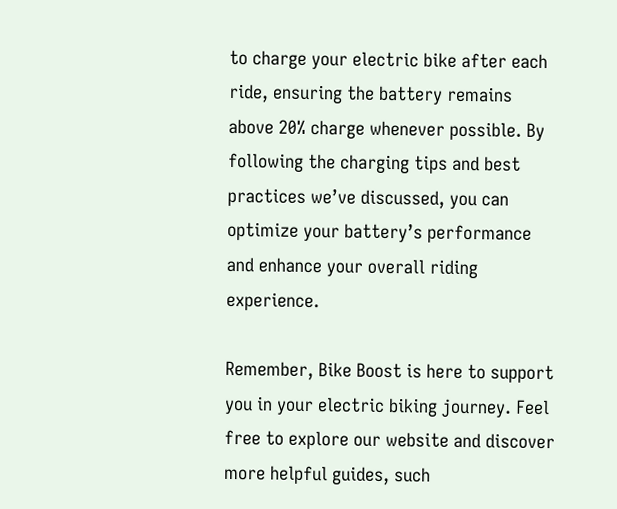to charge your electric bike after each ride, ensuring the battery remains above 20% charge whenever possible. By following the charging tips and best practices we’ve discussed, you can optimize your battery’s performance and enhance your overall riding experience.

Remember, Bike Boost is here to support you in your electric biking journey. Feel free to explore our website and discover more helpful guides, such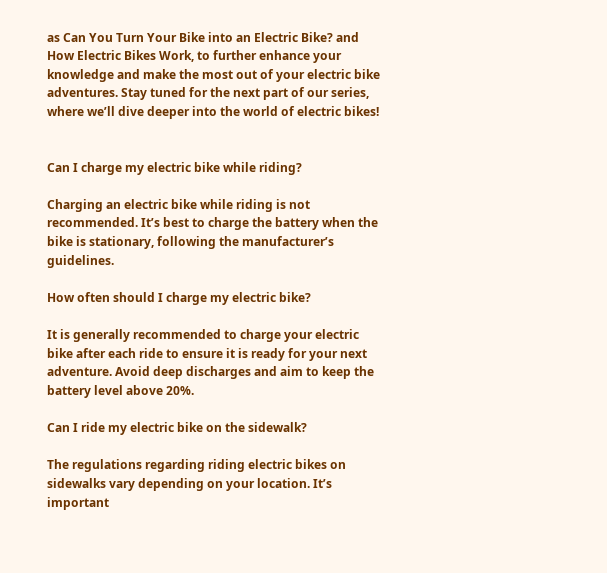as Can You Turn Your Bike into an Electric Bike? and How Electric Bikes Work, to further enhance your knowledge and make the most out of your electric bike adventures. Stay tuned for the next part of our series, where we’ll dive deeper into the world of electric bikes!


Can I charge my electric bike while riding?

Charging an electric bike while riding is not recommended. It’s best to charge the battery when the bike is stationary, following the manufacturer’s guidelines.

How often should I charge my electric bike?

It is generally recommended to charge your electric bike after each ride to ensure it is ready for your next adventure. Avoid deep discharges and aim to keep the battery level above 20%.

Can I ride my electric bike on the sidewalk?

The regulations regarding riding electric bikes on sidewalks vary depending on your location. It’s important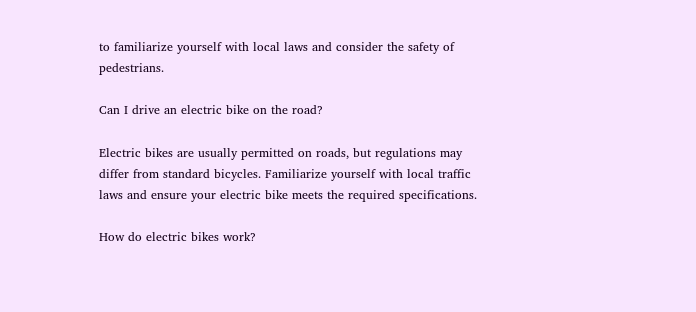to familiarize yourself with local laws and consider the safety of pedestrians.

Can I drive an electric bike on the road?

Electric bikes are usually permitted on roads, but regulations may differ from standard bicycles. Familiarize yourself with local traffic laws and ensure your electric bike meets the required specifications.

How do electric bikes work?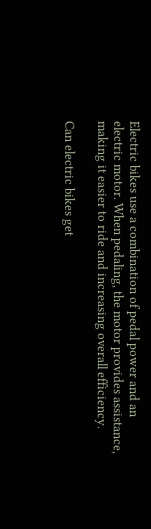Electric bikes use a combination of pedal power and an electric motor. When pedaling, the motor provides assistance, making it easier to ride and increasing overall efficiency.

Can electric bikes get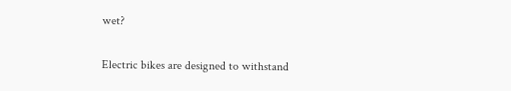wet?

Electric bikes are designed to withstand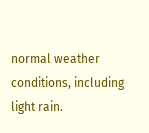normal weather conditions, including light rain.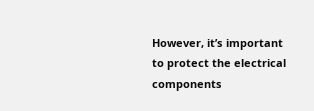However, it’s important to protect the electrical components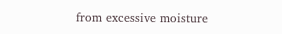from excessive moisture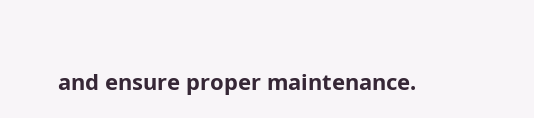and ensure proper maintenance.